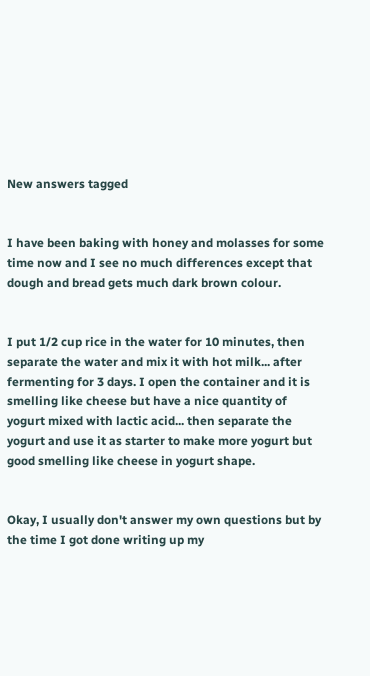New answers tagged


I have been baking with honey and molasses for some time now and I see no much differences except that dough and bread gets much dark brown colour.


I put 1/2 cup rice in the water for 10 minutes, then separate the water and mix it with hot milk... after fermenting for 3 days. I open the container and it is smelling like cheese but have a nice quantity of yogurt mixed with lactic acid... then separate the yogurt and use it as starter to make more yogurt but good smelling like cheese in yogurt shape.


Okay, I usually don't answer my own questions but by the time I got done writing up my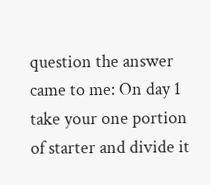question the answer came to me: On day 1 take your one portion of starter and divide it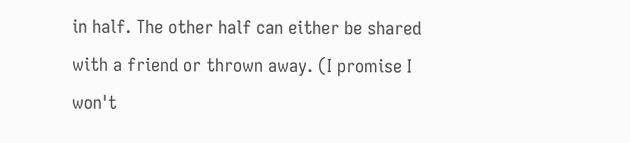in half. The other half can either be shared with a friend or thrown away. (I promise I won't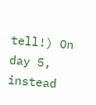tell!) On day 5, instead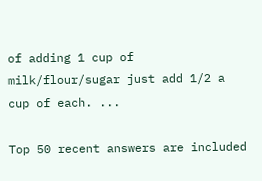of adding 1 cup of milk/flour/sugar just add 1/2 a cup of each. ...

Top 50 recent answers are included